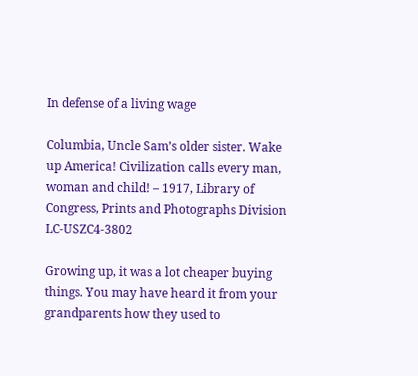In defense of a living wage

Columbia, Uncle Sam’s older sister. Wake up America! Civilization calls every man, woman and child! – 1917, Library of Congress, Prints and Photographs Division LC-USZC4-3802

Growing up, it was a lot cheaper buying things. You may have heard it from your grandparents how they used to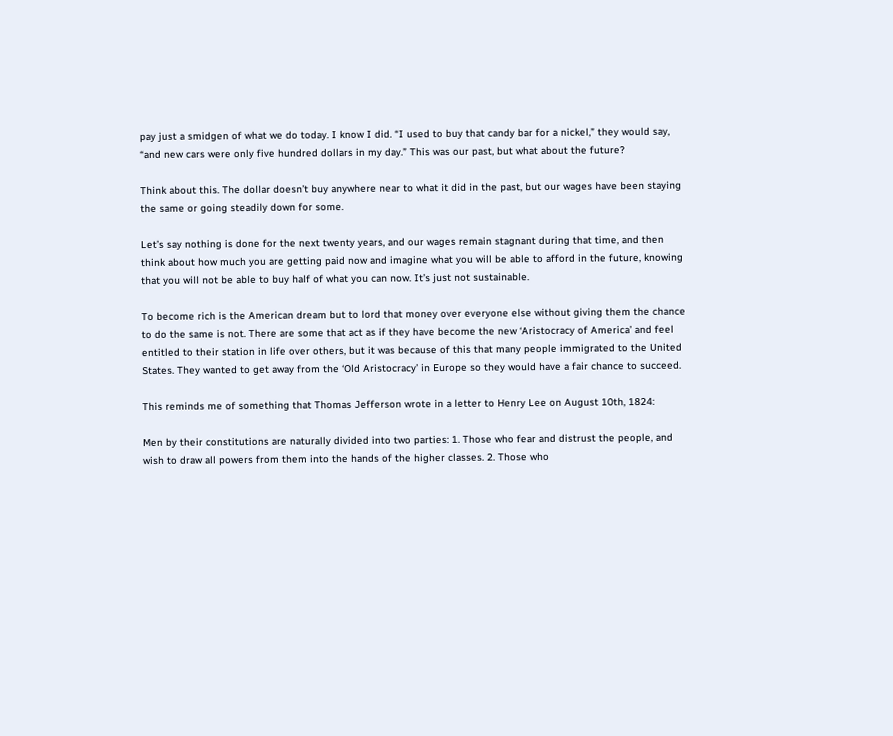pay just a smidgen of what we do today. I know I did. “I used to buy that candy bar for a nickel,” they would say, “and new cars were only five hundred dollars in my day.” This was our past, but what about the future?

Think about this. The dollar doesn’t buy anywhere near to what it did in the past, but our wages have been staying the same or going steadily down for some.

Let’s say nothing is done for the next twenty years, and our wages remain stagnant during that time, and then think about how much you are getting paid now and imagine what you will be able to afford in the future, knowing that you will not be able to buy half of what you can now. It’s just not sustainable.

To become rich is the American dream but to lord that money over everyone else without giving them the chance to do the same is not. There are some that act as if they have become the new ‘Aristocracy of America’ and feel entitled to their station in life over others, but it was because of this that many people immigrated to the United States. They wanted to get away from the ‘Old Aristocracy’ in Europe so they would have a fair chance to succeed.

This reminds me of something that Thomas Jefferson wrote in a letter to Henry Lee on August 10th, 1824:

Men by their constitutions are naturally divided into two parties: 1. Those who fear and distrust the people, and wish to draw all powers from them into the hands of the higher classes. 2. Those who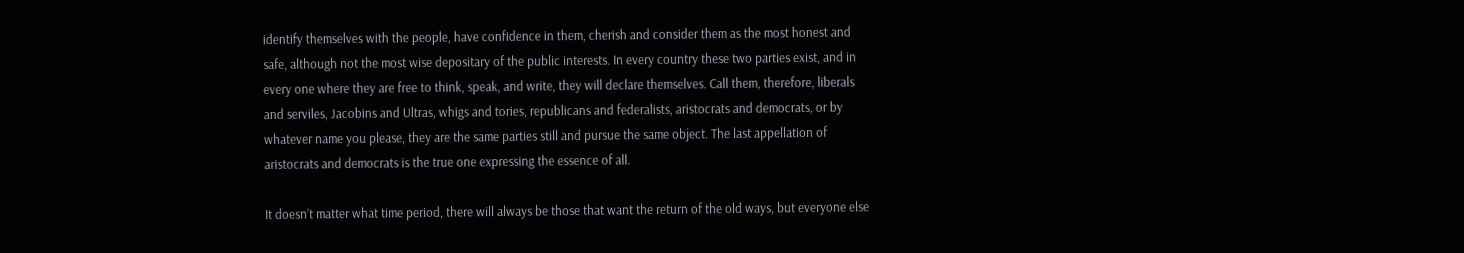identify themselves with the people, have confidence in them, cherish and consider them as the most honest and safe, although not the most wise depositary of the public interests. In every country these two parties exist, and in every one where they are free to think, speak, and write, they will declare themselves. Call them, therefore, liberals and serviles, Jacobins and Ultras, whigs and tories, republicans and federalists, aristocrats and democrats, or by whatever name you please, they are the same parties still and pursue the same object. The last appellation of aristocrats and democrats is the true one expressing the essence of all.

It doesn’t matter what time period, there will always be those that want the return of the old ways, but everyone else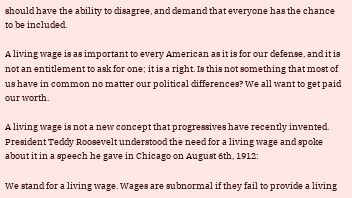should have the ability to disagree, and demand that everyone has the chance to be included.

A living wage is as important to every American as it is for our defense, and it is not an entitlement to ask for one; it is a right. Is this not something that most of us have in common no matter our political differences? We all want to get paid our worth.

A living wage is not a new concept that progressives have recently invented. President Teddy Roosevelt understood the need for a living wage and spoke about it in a speech he gave in Chicago on August 6th, 1912:

We stand for a living wage. Wages are subnormal if they fail to provide a living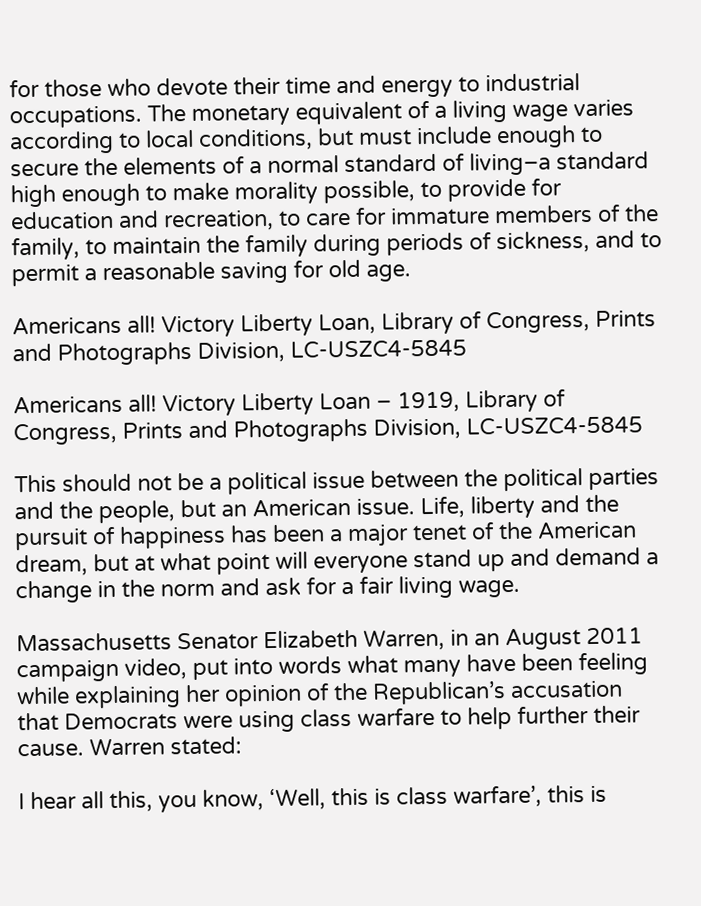for those who devote their time and energy to industrial occupations. The monetary equivalent of a living wage varies according to local conditions, but must include enough to secure the elements of a normal standard of living–a standard high enough to make morality possible, to provide for education and recreation, to care for immature members of the family, to maintain the family during periods of sickness, and to permit a reasonable saving for old age.

Americans all! Victory Liberty Loan, Library of Congress, Prints and Photographs Division, LC-USZC4-5845

Americans all! Victory Liberty Loan – 1919, Library of Congress, Prints and Photographs Division, LC-USZC4-5845

This should not be a political issue between the political parties and the people, but an American issue. Life, liberty and the pursuit of happiness has been a major tenet of the American dream, but at what point will everyone stand up and demand a change in the norm and ask for a fair living wage.

Massachusetts Senator Elizabeth Warren, in an August 2011 campaign video, put into words what many have been feeling while explaining her opinion of the Republican’s accusation that Democrats were using class warfare to help further their cause. Warren stated:

I hear all this, you know, ‘Well, this is class warfare’, this is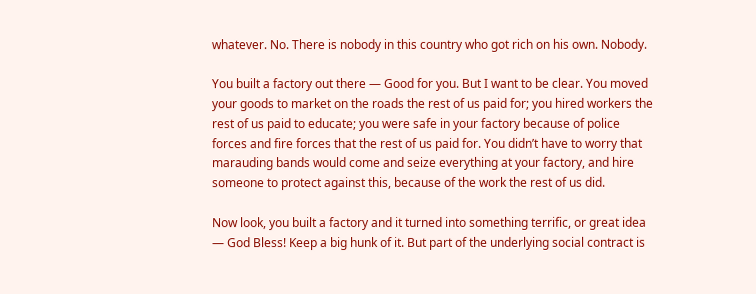whatever. No. There is nobody in this country who got rich on his own. Nobody.

You built a factory out there — Good for you. But I want to be clear. You moved your goods to market on the roads the rest of us paid for; you hired workers the rest of us paid to educate; you were safe in your factory because of police forces and fire forces that the rest of us paid for. You didn’t have to worry that marauding bands would come and seize everything at your factory, and hire someone to protect against this, because of the work the rest of us did.

Now look, you built a factory and it turned into something terrific, or great idea — God Bless! Keep a big hunk of it. But part of the underlying social contract is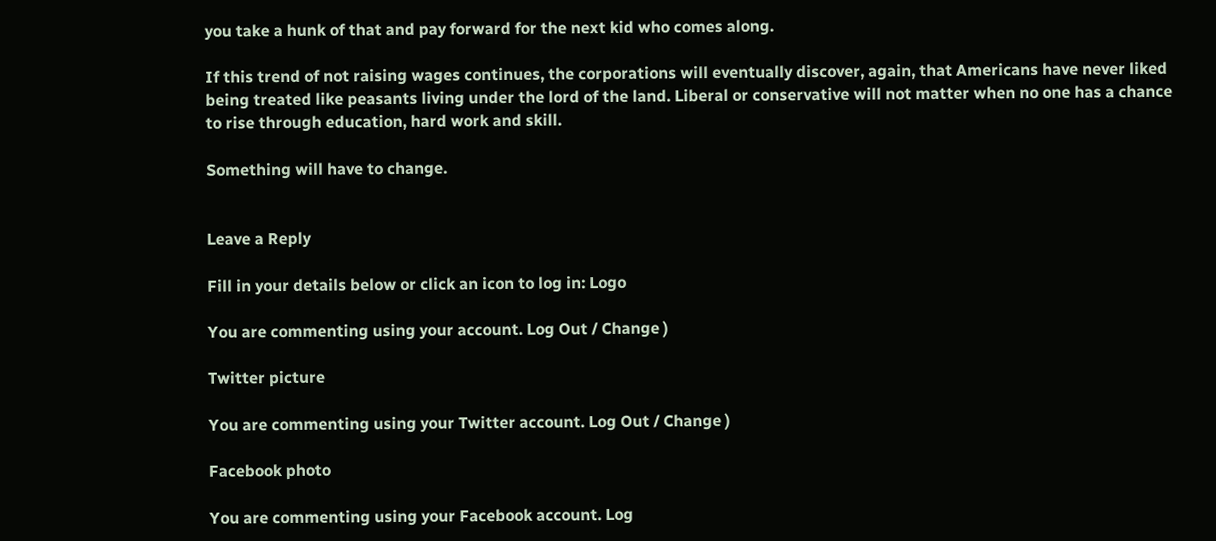you take a hunk of that and pay forward for the next kid who comes along.

If this trend of not raising wages continues, the corporations will eventually discover, again, that Americans have never liked being treated like peasants living under the lord of the land. Liberal or conservative will not matter when no one has a chance to rise through education, hard work and skill.

Something will have to change.


Leave a Reply

Fill in your details below or click an icon to log in: Logo

You are commenting using your account. Log Out / Change )

Twitter picture

You are commenting using your Twitter account. Log Out / Change )

Facebook photo

You are commenting using your Facebook account. Log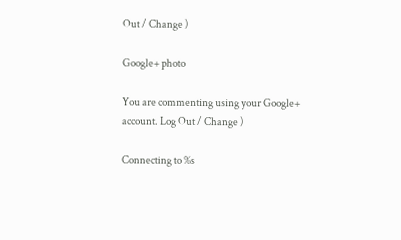Out / Change )

Google+ photo

You are commenting using your Google+ account. Log Out / Change )

Connecting to %s